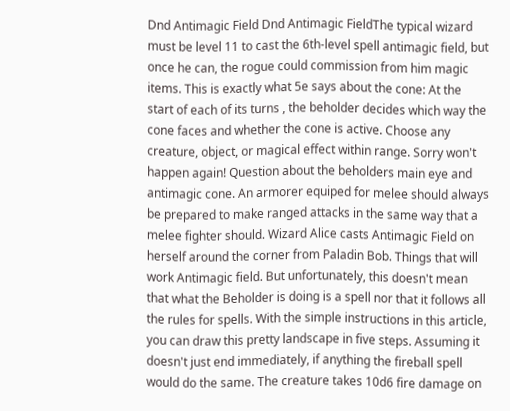Dnd Antimagic Field Dnd Antimagic FieldThe typical wizard must be level 11 to cast the 6th-level spell antimagic field, but once he can, the rogue could commission from him magic items. This is exactly what 5e says about the cone: At the start of each of its turns , the beholder decides which way the cone faces and whether the cone is active. Choose any creature, object, or magical effect within range. Sorry won't happen again! Question about the beholders main eye and antimagic cone. An armorer equiped for melee should always be prepared to make ranged attacks in the same way that a melee fighter should. Wizard Alice casts Antimagic Field on herself around the corner from Paladin Bob. Things that will work Antimagic field. But unfortunately, this doesn't mean that what the Beholder is doing is a spell nor that it follows all the rules for spells. With the simple instructions in this article, you can draw this pretty landscape in five steps. Assuming it doesn't just end immediately, if anything the fireball spell would do the same. The creature takes 10d6 fire damage on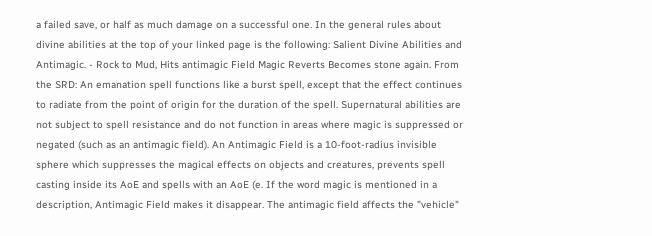a failed save, or half as much damage on a successful one. In the general rules about divine abilities at the top of your linked page is the following: Salient Divine Abilities and Antimagic. - Rock to Mud, Hits antimagic Field Magic Reverts Becomes stone again. From the SRD: An emanation spell functions like a burst spell, except that the effect continues to radiate from the point of origin for the duration of the spell. Supernatural abilities are not subject to spell resistance and do not function in areas where magic is suppressed or negated (such as an antimagic field). An Antimagic Field is a 10-foot-radius invisible sphere which suppresses the magical effects on objects and creatures, prevents spell casting inside its AoE and spells with an AoE (e. If the word magic is mentioned in a description, Antimagic Field makes it disappear. The antimagic field affects the "vehicle"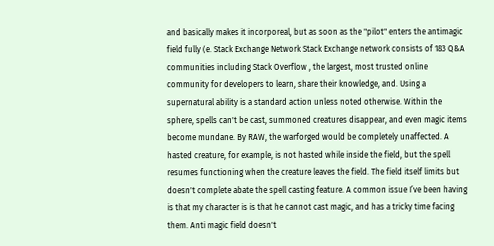and basically makes it incorporeal, but as soon as the "pilot" enters the antimagic field fully (e. Stack Exchange Network Stack Exchange network consists of 183 Q&A communities including Stack Overflow , the largest, most trusted online community for developers to learn, share their knowledge, and. Using a supernatural ability is a standard action unless noted otherwise. Within the sphere, spells can't be cast, summoned creatures disappear, and even magic items become mundane. By RAW, the warforged would be completely unaffected. A hasted creature, for example, is not hasted while inside the field, but the spell resumes functioning when the creature leaves the field. The field itself limits but doesn't complete abate the spell casting feature. A common issue I’ve been having is that my character is is that he cannot cast magic, and has a tricky time facing them. Anti magic field doesn't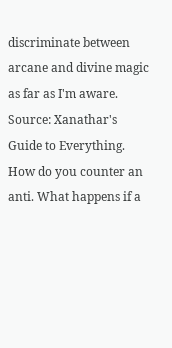discriminate between arcane and divine magic as far as I'm aware. Source: Xanathar's Guide to Everything. How do you counter an anti. What happens if a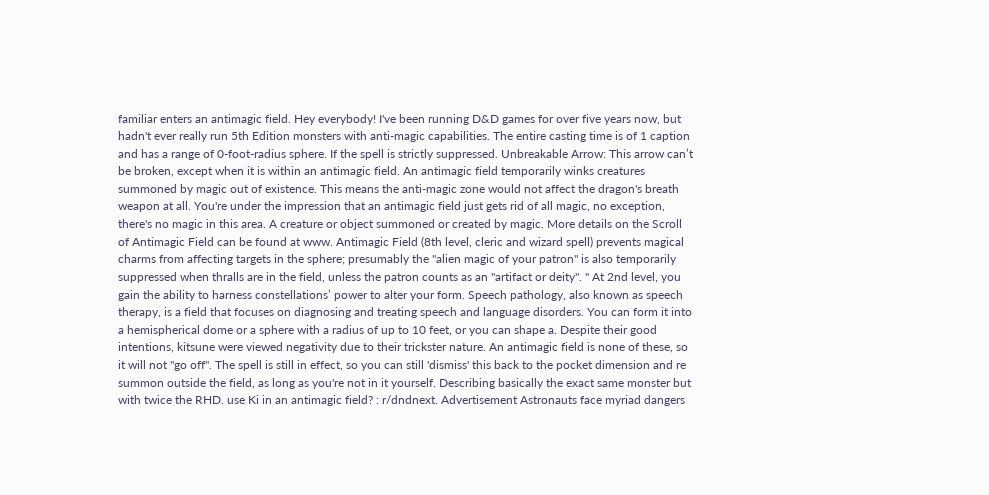familiar enters an antimagic field. Hey everybody! I've been running D&D games for over five years now, but hadn't ever really run 5th Edition monsters with anti-magic capabilities. The entire casting time is of 1 caption and has a range of 0-foot-radius sphere. If the spell is strictly suppressed. Unbreakable Arrow: This arrow can’t be broken, except when it is within an antimagic field. An antimagic field temporarily winks creatures summoned by magic out of existence. This means the anti-magic zone would not affect the dragon's breath weapon at all. You're under the impression that an antimagic field just gets rid of all magic, no exception, there's no magic in this area. A creature or object summoned or created by magic. More details on the Scroll of Antimagic Field can be found at www. Antimagic Field (8th level, cleric and wizard spell) prevents magical charms from affecting targets in the sphere; presumably the "alien magic of your patron" is also temporarily suppressed when thralls are in the field, unless the patron counts as an "artifact or deity". " At 2nd level, you gain the ability to harness constellations’ power to alter your form. Speech pathology, also known as speech therapy, is a field that focuses on diagnosing and treating speech and language disorders. You can form it into a hemispherical dome or a sphere with a radius of up to 10 feet, or you can shape a. Despite their good intentions, kitsune were viewed negativity due to their trickster nature. An antimagic field is none of these, so it will not "go off". The spell is still in effect, so you can still 'dismiss' this back to the pocket dimension and re summon outside the field, as long as you're not in it yourself. Describing basically the exact same monster but with twice the RHD. use Ki in an antimagic field? : r/dndnext. Advertisement Astronauts face myriad dangers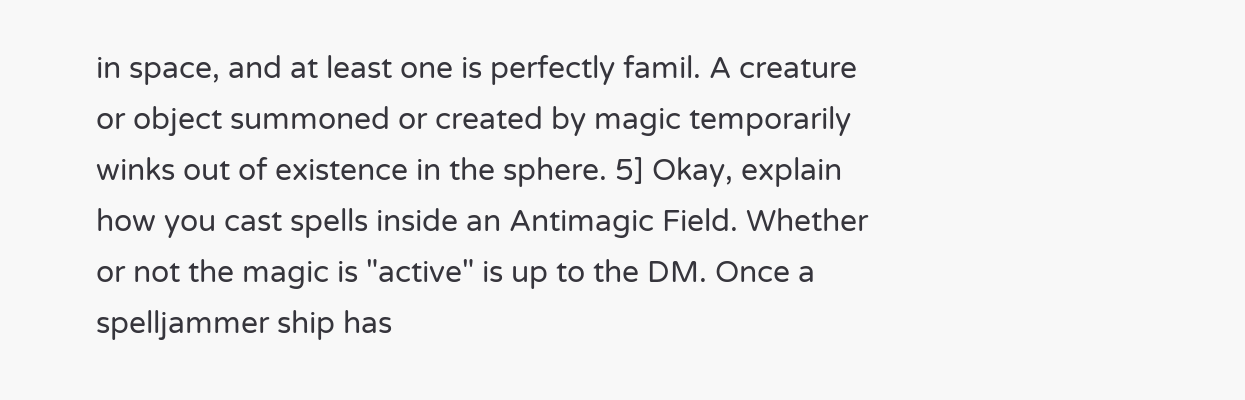in space, and at least one is perfectly famil. A creature or object summoned or created by magic temporarily winks out of existence in the sphere. 5] Okay, explain how you cast spells inside an Antimagic Field. Whether or not the magic is "active" is up to the DM. Once a spelljammer ship has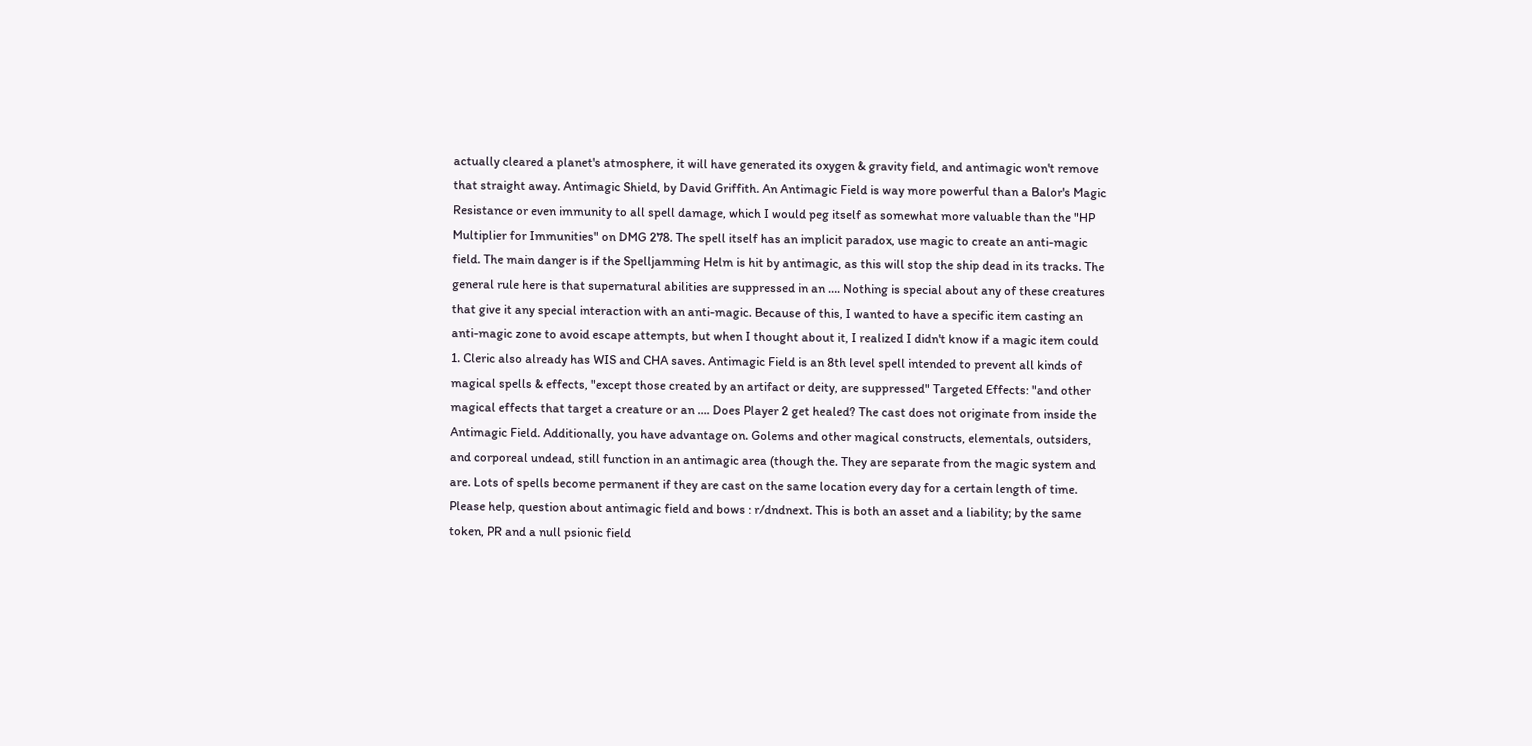actually cleared a planet's atmosphere, it will have generated its oxygen & gravity field, and antimagic won't remove that straight away. Antimagic Shield, by David Griffith. An Antimagic Field is way more powerful than a Balor's Magic Resistance or even immunity to all spell damage, which I would peg itself as somewhat more valuable than the "HP Multiplier for Immunities" on DMG 278. The spell itself has an implicit paradox, use magic to create an anti-magic field. The main danger is if the Spelljamming Helm is hit by antimagic, as this will stop the ship dead in its tracks. The general rule here is that supernatural abilities are suppressed in an …. Nothing is special about any of these creatures that give it any special interaction with an anti-magic. Because of this, I wanted to have a specific item casting an anti-magic zone to avoid escape attempts, but when I thought about it, I realized I didn't know if a magic item could 1. Cleric also already has WIS and CHA saves. Antimagic Field is an 8th level spell intended to prevent all kinds of magical spells & effects, "except those created by an artifact or deity, are suppressed" Targeted Effects: "and other magical effects that target a creature or an …. Does Player 2 get healed? The cast does not originate from inside the Antimagic Field. Additionally, you have advantage on. Golems and other magical constructs, elementals, outsiders, and corporeal undead, still function in an antimagic area (though the. They are separate from the magic system and are. Lots of spells become permanent if they are cast on the same location every day for a certain length of time. Please help, question about antimagic field and bows : r/dndnext. This is both an asset and a liability; by the same token, PR and a null psionic field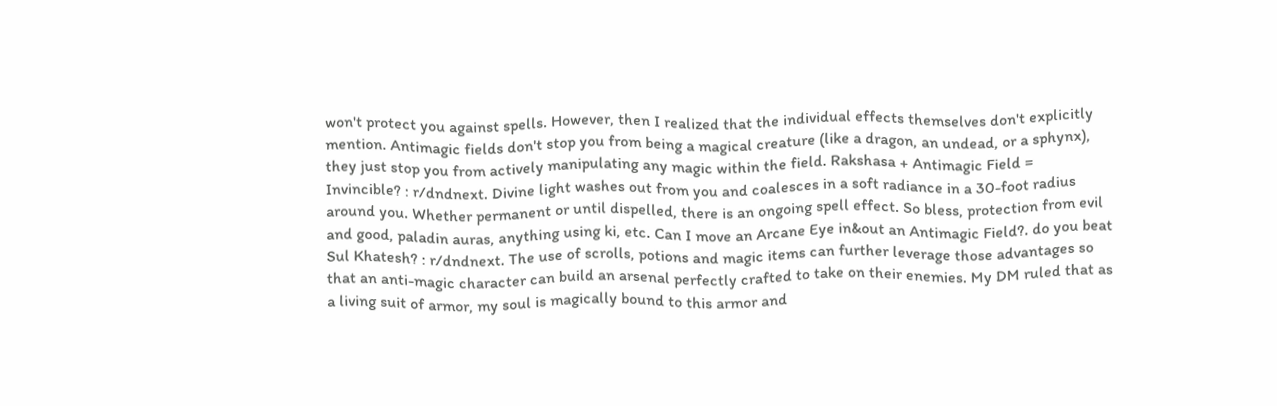won't protect you against spells. However, then I realized that the individual effects themselves don't explicitly mention. Antimagic fields don't stop you from being a magical creature (like a dragon, an undead, or a sphynx), they just stop you from actively manipulating any magic within the field. Rakshasa + Antimagic Field = Invincible? : r/dndnext. Divine light washes out from you and coalesces in a soft radiance in a 30-foot radius around you. Whether permanent or until dispelled, there is an ongoing spell effect. So bless, protection from evil and good, paladin auras, anything using ki, etc. Can I move an Arcane Eye in&out an Antimagic Field?. do you beat Sul Khatesh? : r/dndnext. The use of scrolls, potions and magic items can further leverage those advantages so that an anti-magic character can build an arsenal perfectly crafted to take on their enemies. My DM ruled that as a living suit of armor, my soul is magically bound to this armor and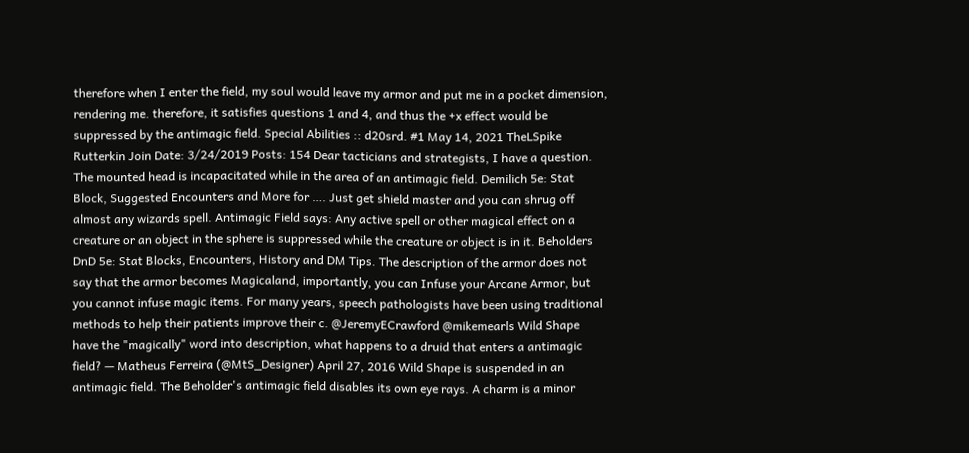therefore when I enter the field, my soul would leave my armor and put me in a pocket dimension, rendering me. therefore, it satisfies questions 1 and 4, and thus the +x effect would be suppressed by the antimagic field. Special Abilities :: d20srd. #1 May 14, 2021 TheLSpike Rutterkin Join Date: 3/24/2019 Posts: 154 Dear tacticians and strategists, I have a question. The mounted head is incapacitated while in the area of an antimagic field. Demilich 5e: Stat Block, Suggested Encounters and More for …. Just get shield master and you can shrug off almost any wizards spell. Antimagic Field says: Any active spell or other magical effect on a creature or an object in the sphere is suppressed while the creature or object is in it. Beholders DnD 5e: Stat Blocks, Encounters, History and DM Tips. The description of the armor does not say that the armor becomes Magicaland, importantly, you can Infuse your Arcane Armor, but you cannot infuse magic items. For many years, speech pathologists have been using traditional methods to help their patients improve their c. @JeremyECrawford @mikemearls Wild Shape have the "magically" word into description, what happens to a druid that enters a antimagic field? — Matheus Ferreira (@MtS_Designer) April 27, 2016 Wild Shape is suspended in an antimagic field. The Beholder's antimagic field disables its own eye rays. A charm is a minor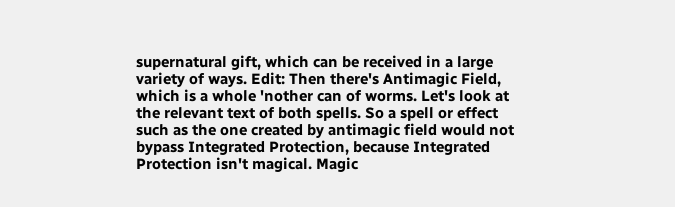supernatural gift, which can be received in a large variety of ways. Edit: Then there's Antimagic Field, which is a whole 'nother can of worms. Let's look at the relevant text of both spells. So a spell or effect such as the one created by antimagic field would not bypass Integrated Protection, because Integrated Protection isn't magical. Magic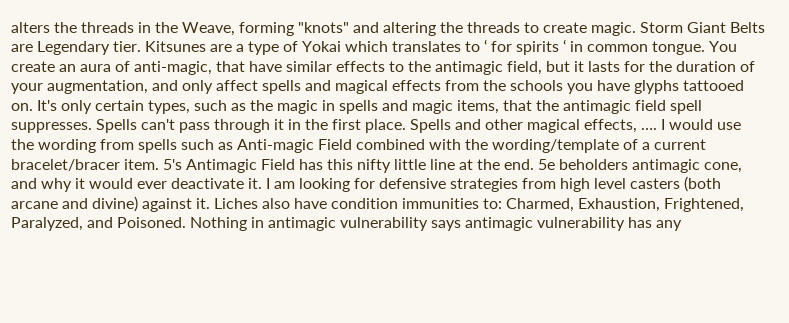alters the threads in the Weave, forming "knots" and altering the threads to create magic. Storm Giant Belts are Legendary tier. Kitsunes are a type of Yokai which translates to ‘ for spirits ‘ in common tongue. You create an aura of anti-magic, that have similar effects to the antimagic field, but it lasts for the duration of your augmentation, and only affect spells and magical effects from the schools you have glyphs tattooed on. It's only certain types, such as the magic in spells and magic items, that the antimagic field spell suppresses. Spells can't pass through it in the first place. Spells and other magical effects, …. I would use the wording from spells such as Anti-magic Field combined with the wording/template of a current bracelet/bracer item. 5's Antimagic Field has this nifty little line at the end. 5e beholders antimagic cone, and why it would ever deactivate it. I am looking for defensive strategies from high level casters (both arcane and divine) against it. Liches also have condition immunities to: Charmed, Exhaustion, Frightened, Paralyzed, and Poisoned. Nothing in antimagic vulnerability says antimagic vulnerability has any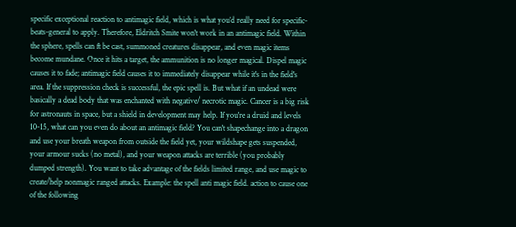specific exceptional reaction to antimagic field, which is what you’d really need for specific-beats-general to apply. Therefore, Eldritch Smite won't work in an antimagic field. Within the sphere, spells can ft be cast, summoned creatures disappear, and even magic items become mundane. Once it hits a target, the ammunition is no longer magical. Dispel magic causes it to fade; antimagic field causes it to immediately disappear while it's in the field's area. If the suppression check is successful, the epic spell is. But what if an undead were basically a dead body that was enchanted with negative/ necrotic magic. Cancer is a big risk for astronauts in space, but a shield in development may help. If you're a druid and levels 10-15, what can you even do about an antimagic field? You can't shapechange into a dragon and use your breath weapon from outside the field yet, your wildshape gets suspended, your armour sucks (no metal), and your weapon attacks are terrible (you probably dumped strength). You want to take advantage of the fields limited range, and use magic to create/help nonmagic ranged attacks. Example: the spell anti magic field. action to cause one of the following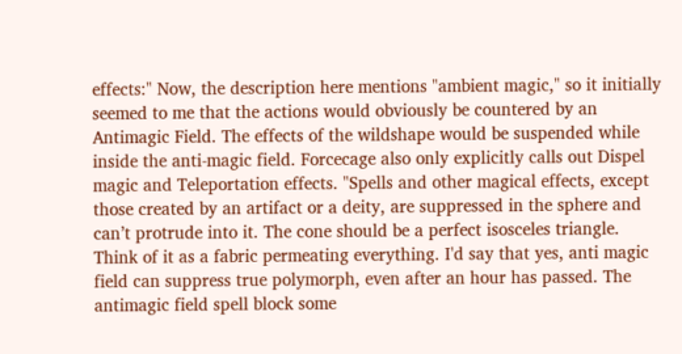effects:" Now, the description here mentions "ambient magic," so it initially seemed to me that the actions would obviously be countered by an Antimagic Field. The effects of the wildshape would be suspended while inside the anti-magic field. Forcecage also only explicitly calls out Dispel magic and Teleportation effects. "Spells and other magical effects, except those created by an artifact or a deity, are suppressed in the sphere and can’t protrude into it. The cone should be a perfect isosceles triangle. Think of it as a fabric permeating everything. I'd say that yes, anti magic field can suppress true polymorph, even after an hour has passed. The antimagic field spell block some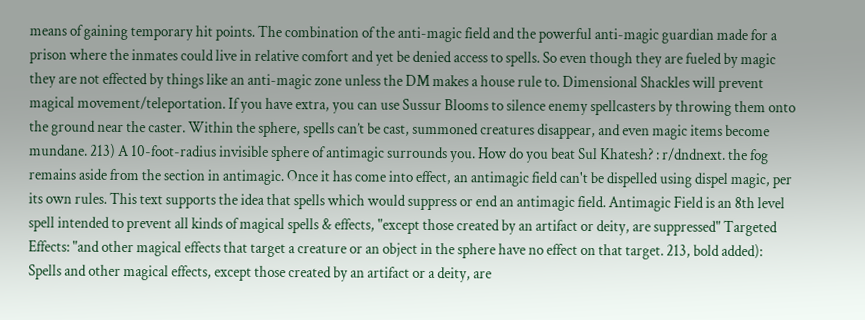means of gaining temporary hit points. The combination of the anti-magic field and the powerful anti-magic guardian made for a prison where the inmates could live in relative comfort and yet be denied access to spells. So even though they are fueled by magic they are not effected by things like an anti-magic zone unless the DM makes a house rule to. Dimensional Shackles will prevent magical movement/teleportation. If you have extra, you can use Sussur Blooms to silence enemy spellcasters by throwing them onto the ground near the caster. Within the sphere, spells can’t be cast, summoned creatures disappear, and even magic items become mundane. 213) A 10-foot-radius invisible sphere of antimagic surrounds you. How do you beat Sul Khatesh? : r/dndnext. the fog remains aside from the section in antimagic. Once it has come into effect, an antimagic field can't be dispelled using dispel magic, per its own rules. This text supports the idea that spells which would suppress or end an antimagic field. Antimagic Field is an 8th level spell intended to prevent all kinds of magical spells & effects, "except those created by an artifact or deity, are suppressed" Targeted Effects: "and other magical effects that target a creature or an object in the sphere have no effect on that target. 213, bold added): Spells and other magical effects, except those created by an artifact or a deity, are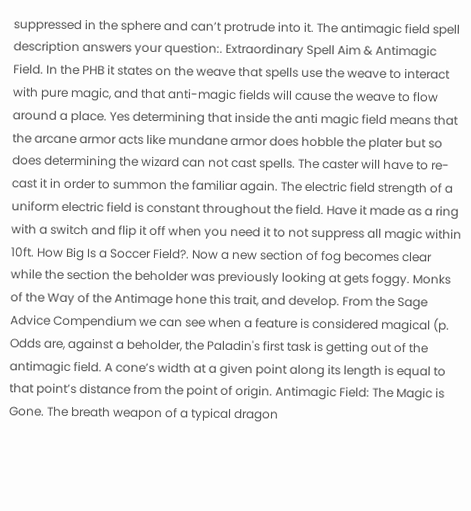suppressed in the sphere and can’t protrude into it. The antimagic field spell description answers your question:. Extraordinary Spell Aim & Antimagic Field. In the PHB it states on the weave that spells use the weave to interact with pure magic, and that anti-magic fields will cause the weave to flow around a place. Yes determining that inside the anti magic field means that the arcane armor acts like mundane armor does hobble the plater but so does determining the wizard can not cast spells. The caster will have to re-cast it in order to summon the familiar again. The electric field strength of a uniform electric field is constant throughout the field. Have it made as a ring with a switch and flip it off when you need it to not suppress all magic within 10ft. How Big Is a Soccer Field?. Now a new section of fog becomes clear while the section the beholder was previously looking at gets foggy. Monks of the Way of the Antimage hone this trait, and develop. From the Sage Advice Compendium we can see when a feature is considered magical (p. Odds are, against a beholder, the Paladin's first task is getting out of the antimagic field. A cone’s width at a given point along its length is equal to that point’s distance from the point of origin. Antimagic Field: The Magic is Gone. The breath weapon of a typical dragon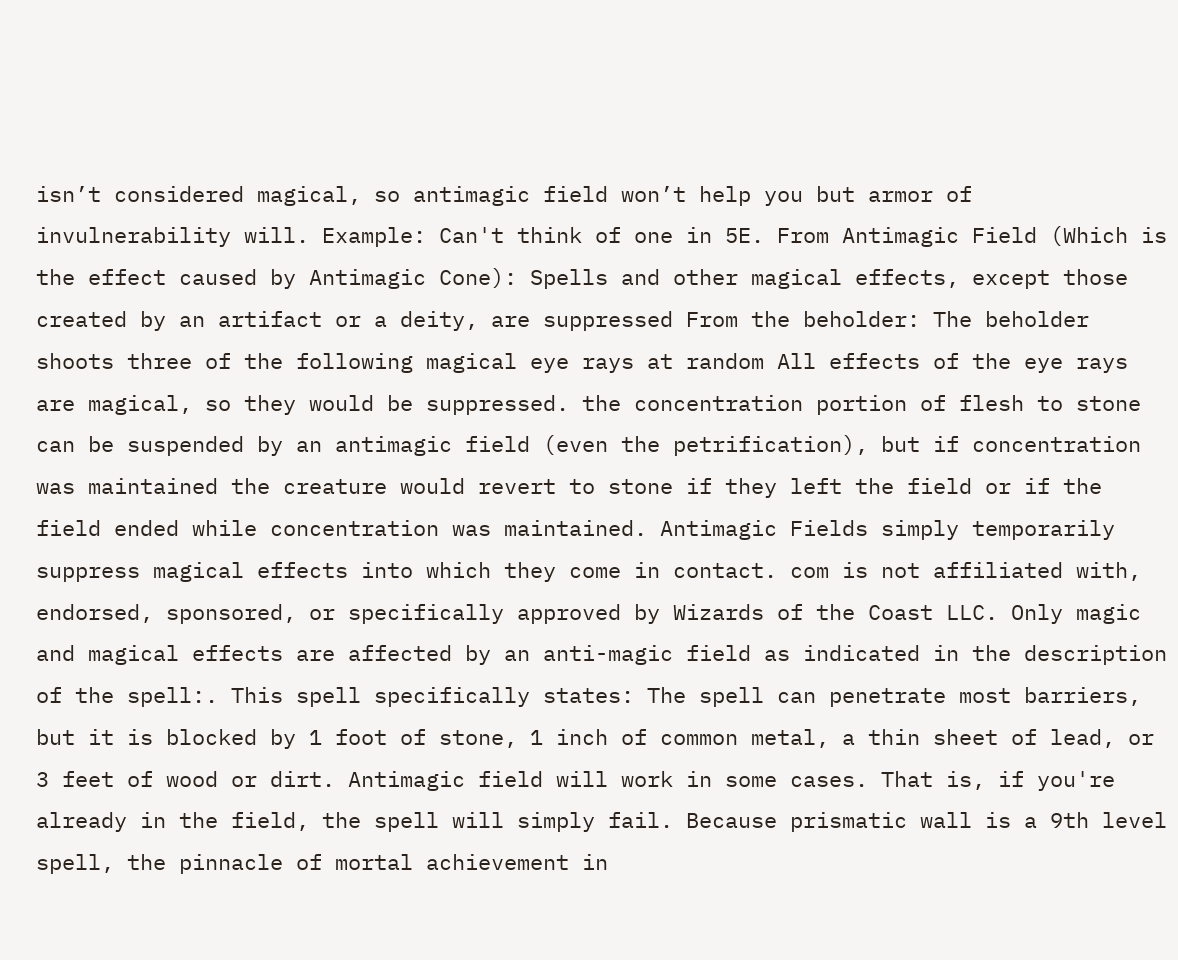isn’t considered magical, so antimagic field won’t help you but armor of invulnerability will. Example: Can't think of one in 5E. From Antimagic Field (Which is the effect caused by Antimagic Cone): Spells and other magical effects, except those created by an artifact or a deity, are suppressed From the beholder: The beholder shoots three of the following magical eye rays at random All effects of the eye rays are magical, so they would be suppressed. the concentration portion of flesh to stone can be suspended by an antimagic field (even the petrification), but if concentration was maintained the creature would revert to stone if they left the field or if the field ended while concentration was maintained. Antimagic Fields simply temporarily suppress magical effects into which they come in contact. com is not affiliated with, endorsed, sponsored, or specifically approved by Wizards of the Coast LLC. Only magic and magical effects are affected by an anti-magic field as indicated in the description of the spell:. This spell specifically states: The spell can penetrate most barriers, but it is blocked by 1 foot of stone, 1 inch of common metal, a thin sheet of lead, or 3 feet of wood or dirt. Antimagic field will work in some cases. That is, if you're already in the field, the spell will simply fail. Because prismatic wall is a 9th level spell, the pinnacle of mortal achievement in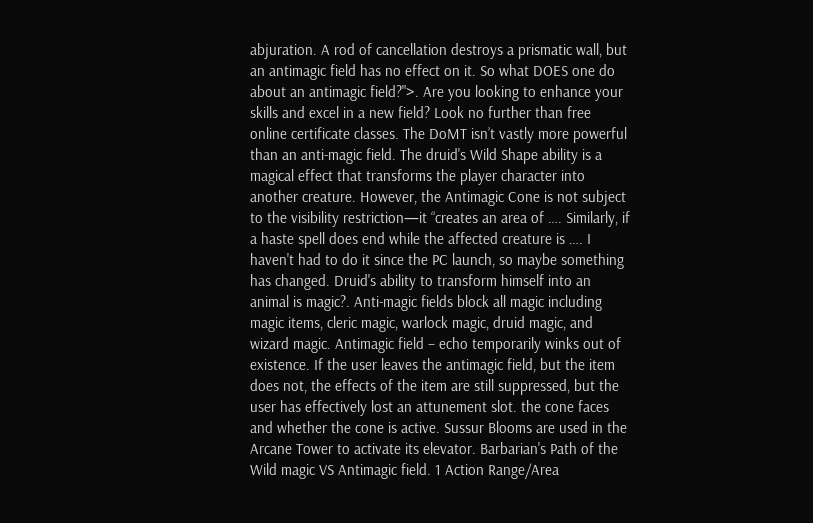abjuration. A rod of cancellation destroys a prismatic wall, but an antimagic field has no effect on it. So what DOES one do about an antimagic field?">. Are you looking to enhance your skills and excel in a new field? Look no further than free online certificate classes. The DoMT isn’t vastly more powerful than an anti-magic field. The druid's Wild Shape ability is a magical effect that transforms the player character into another creature. However, the Antimagic Cone is not subject to the visibility restriction—it “creates an area of …. Similarly, if a haste spell does end while the affected creature is …. I haven't had to do it since the PC launch, so maybe something has changed. Druid's ability to transform himself into an animal is magic?. Anti-magic fields block all magic including magic items, cleric magic, warlock magic, druid magic, and wizard magic. Antimagic field – echo temporarily winks out of existence. If the user leaves the antimagic field, but the item does not, the effects of the item are still suppressed, but the user has effectively lost an attunement slot. the cone faces and whether the cone is active. Sussur Blooms are used in the Arcane Tower to activate its elevator. Barbarian's Path of the Wild magic VS Antimagic field. 1 Action Range/Area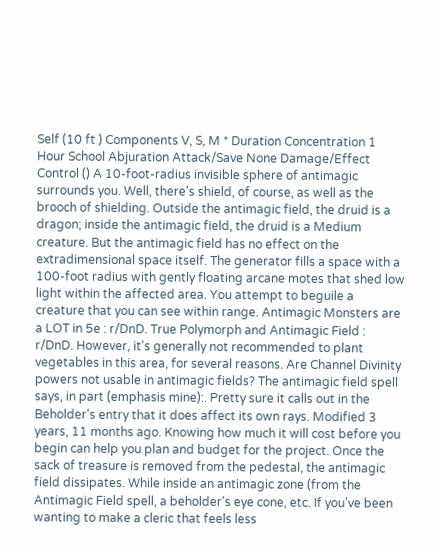Self (10 ft ) Components V, S, M * Duration Concentration 1 Hour School Abjuration Attack/Save None Damage/Effect Control () A 10-foot-radius invisible sphere of antimagic surrounds you. Well, there's shield, of course, as well as the brooch of shielding. Outside the antimagic field, the druid is a dragon; inside the antimagic field, the druid is a Medium creature. But the antimagic field has no effect on the extradimensional space itself. The generator fills a space with a 100-foot radius with gently floating arcane motes that shed low light within the affected area. You attempt to beguile a creature that you can see within range. Antimagic Monsters are a LOT in 5e : r/DnD. True Polymorph and Antimagic Field : r/DnD. However, it's generally not recommended to plant vegetables in this area, for several reasons. Are Channel Divinity powers not usable in antimagic fields? The antimagic field spell says, in part (emphasis mine):. Pretty sure it calls out in the Beholder's entry that it does affect its own rays. Modified 3 years, 11 months ago. Knowing how much it will cost before you begin can help you plan and budget for the project. Once the sack of treasure is removed from the pedestal, the antimagic field dissipates. While inside an antimagic zone (from the Antimagic Field spell, a beholder's eye cone, etc. If you’ve been wanting to make a cleric that feels less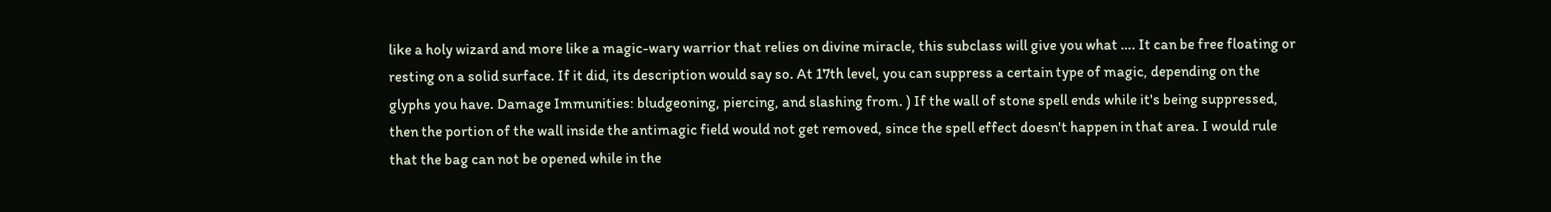like a holy wizard and more like a magic-wary warrior that relies on divine miracle, this subclass will give you what …. It can be free floating or resting on a solid surface. If it did, its description would say so. At 17th level, you can suppress a certain type of magic, depending on the glyphs you have. Damage Immunities: bludgeoning, piercing, and slashing from. ) If the wall of stone spell ends while it's being suppressed, then the portion of the wall inside the antimagic field would not get removed, since the spell effect doesn't happen in that area. I would rule that the bag can not be opened while in the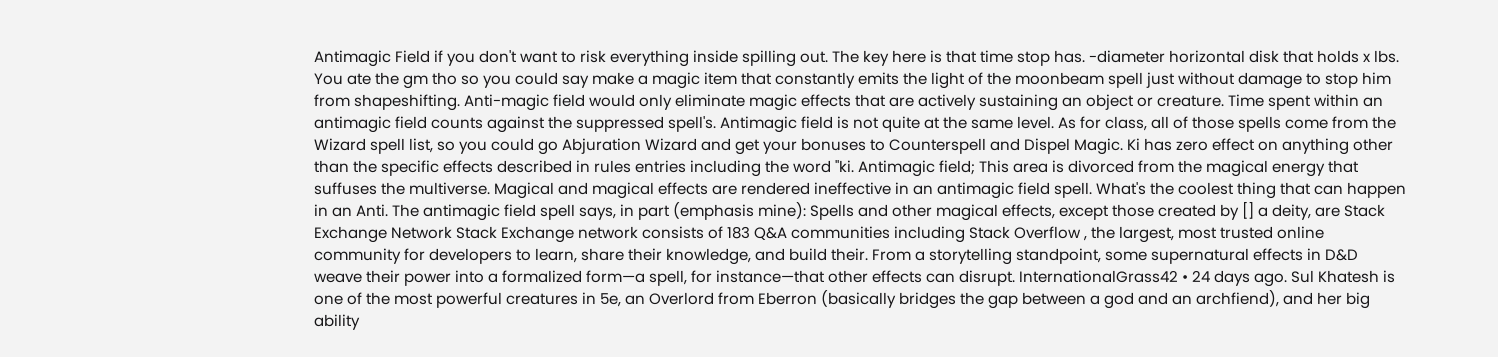Antimagic Field if you don't want to risk everything inside spilling out. The key here is that time stop has. -diameter horizontal disk that holds x lbs. You ate the gm tho so you could say make a magic item that constantly emits the light of the moonbeam spell just without damage to stop him from shapeshifting. Anti-magic field would only eliminate magic effects that are actively sustaining an object or creature. Time spent within an antimagic field counts against the suppressed spell's. Antimagic field is not quite at the same level. As for class, all of those spells come from the Wizard spell list, so you could go Abjuration Wizard and get your bonuses to Counterspell and Dispel Magic. Ki has zero effect on anything other than the specific effects described in rules entries including the word "ki. Antimagic field; This area is divorced from the magical energy that suffuses the multiverse. Magical and magical effects are rendered ineffective in an antimagic field spell. What's the coolest thing that can happen in an Anti. The antimagic field spell says, in part (emphasis mine): Spells and other magical effects, except those created by [] a deity, are Stack Exchange Network Stack Exchange network consists of 183 Q&A communities including Stack Overflow , the largest, most trusted online community for developers to learn, share their knowledge, and build their. From a storytelling standpoint, some supernatural effects in D&D weave their power into a formalized form—a spell, for instance—that other effects can disrupt. InternationalGrass42 • 24 days ago. Sul Khatesh is one of the most powerful creatures in 5e, an Overlord from Eberron (basically bridges the gap between a god and an archfiend), and her big ability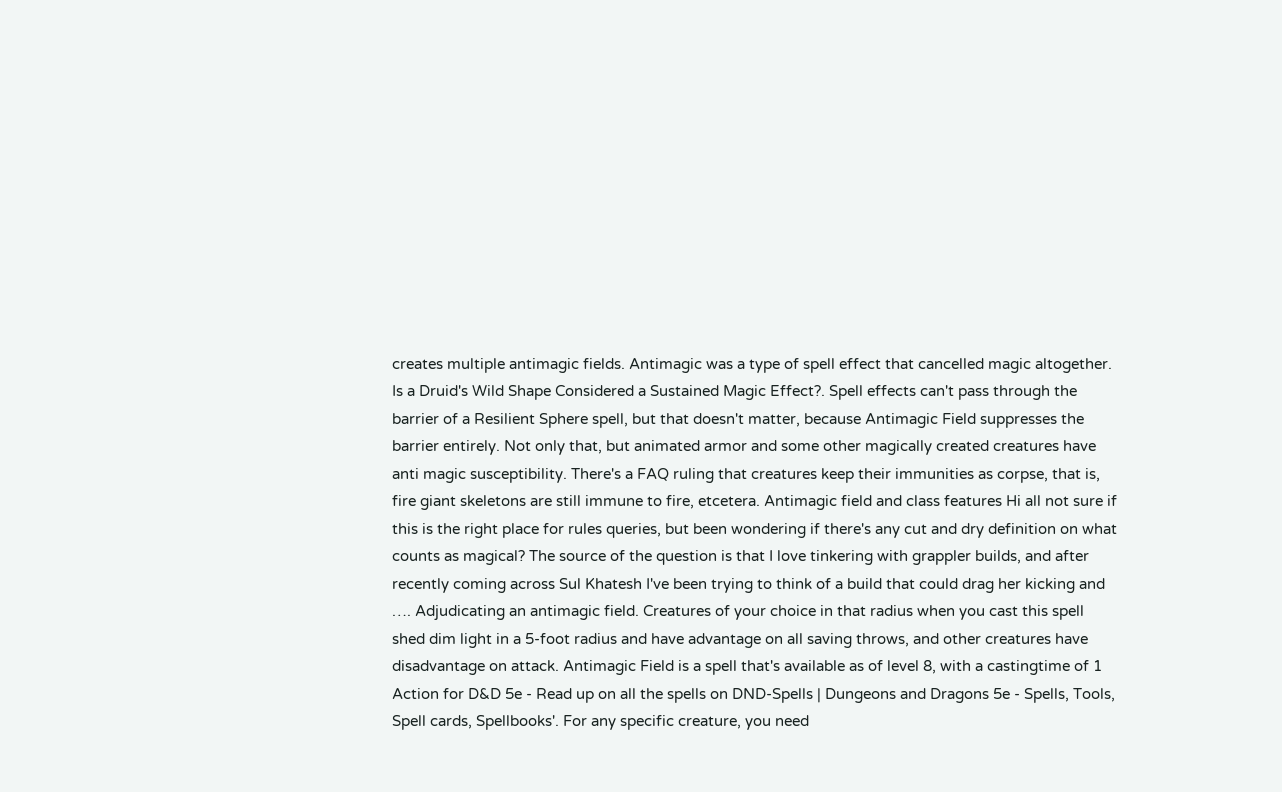creates multiple antimagic fields. Antimagic was a type of spell effect that cancelled magic altogether. Is a Druid's Wild Shape Considered a Sustained Magic Effect?. Spell effects can't pass through the barrier of a Resilient Sphere spell, but that doesn't matter, because Antimagic Field suppresses the barrier entirely. Not only that, but animated armor and some other magically created creatures have anti magic susceptibility. There's a FAQ ruling that creatures keep their immunities as corpse, that is, fire giant skeletons are still immune to fire, etcetera. Antimagic field and class features Hi all not sure if this is the right place for rules queries, but been wondering if there's any cut and dry definition on what counts as magical? The source of the question is that I love tinkering with grappler builds, and after recently coming across Sul Khatesh I've been trying to think of a build that could drag her kicking and …. Adjudicating an antimagic field. Creatures of your choice in that radius when you cast this spell shed dim light in a 5-foot radius and have advantage on all saving throws, and other creatures have disadvantage on attack. Antimagic Field is a spell that's available as of level 8, with a castingtime of 1 Action for D&D 5e - Read up on all the spells on DND-Spells | Dungeons and Dragons 5e - Spells, Tools, Spell cards, Spellbooks'. For any specific creature, you need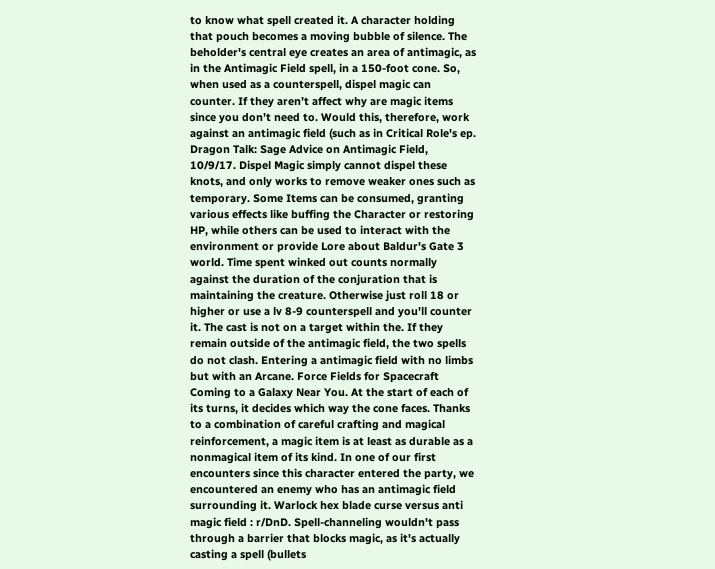to know what spell created it. A character holding that pouch becomes a moving bubble of silence. The beholder's central eye creates an area of antimagic, as in the Antimagic Field spell, in a 150-foot cone. So, when used as a counterspell, dispel magic can counter. If they aren’t affect why are magic items since you don’t need to. Would this, therefore, work against an antimagic field (such as in Critical Role's ep. Dragon Talk: Sage Advice on Antimagic Field, 10/9/17. Dispel Magic simply cannot dispel these knots, and only works to remove weaker ones such as temporary. Some Items can be consumed, granting various effects like buffing the Character or restoring HP, while others can be used to interact with the environment or provide Lore about Baldur's Gate 3 world. Time spent winked out counts normally against the duration of the conjuration that is maintaining the creature. Otherwise just roll 18 or higher or use a lv 8-9 counterspell and you'll counter it. The cast is not on a target within the. If they remain outside of the antimagic field, the two spells do not clash. Entering a antimagic field with no limbs but with an Arcane. Force Fields for Spacecraft Coming to a Galaxy Near You. At the start of each of its turns, it decides which way the cone faces. Thanks to a combination of careful crafting and magical reinforcement, a magic item is at least as durable as a nonmagical item of its kind. In one of our first encounters since this character entered the party, we encountered an enemy who has an antimagic field surrounding it. Warlock hex blade curse versus anti magic field : r/DnD. Spell-channeling wouldn't pass through a barrier that blocks magic, as it's actually casting a spell (bullets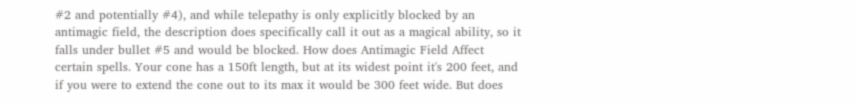#2 and potentially #4), and while telepathy is only explicitly blocked by an antimagic field, the description does specifically call it out as a magical ability, so it falls under bullet #5 and would be blocked. How does Antimagic Field Affect certain spells. Your cone has a 150ft length, but at its widest point it's 200 feet, and if you were to extend the cone out to its max it would be 300 feet wide. But does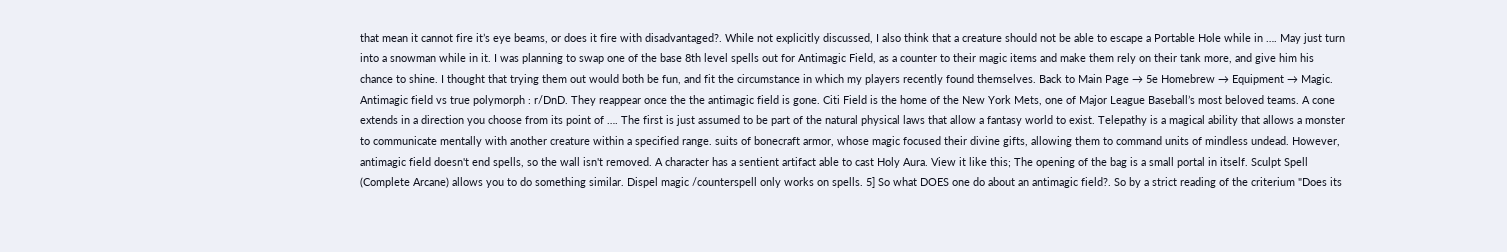that mean it cannot fire it’s eye beams, or does it fire with disadvantaged?. While not explicitly discussed, I also think that a creature should not be able to escape a Portable Hole while in …. May just turn into a snowman while in it. I was planning to swap one of the base 8th level spells out for Antimagic Field, as a counter to their magic items and make them rely on their tank more, and give him his chance to shine. I thought that trying them out would both be fun, and fit the circumstance in which my players recently found themselves. Back to Main Page → 5e Homebrew → Equipment → Magic. Antimagic field vs true polymorph : r/DnD. They reappear once the the antimagic field is gone. Citi Field is the home of the New York Mets, one of Major League Baseball’s most beloved teams. A cone extends in a direction you choose from its point of …. The first is just assumed to be part of the natural physical laws that allow a fantasy world to exist. Telepathy is a magical ability that allows a monster to communicate mentally with another creature within a specified range. suits of bonecraft armor, whose magic focused their divine gifts, allowing them to command units of mindless undead. However, antimagic field doesn't end spells, so the wall isn't removed. A character has a sentient artifact able to cast Holy Aura. View it like this; The opening of the bag is a small portal in itself. Sculpt Spell (Complete Arcane) allows you to do something similar. Dispel magic /counterspell only works on spells. 5] So what DOES one do about an antimagic field?. So by a strict reading of the criterium "Does its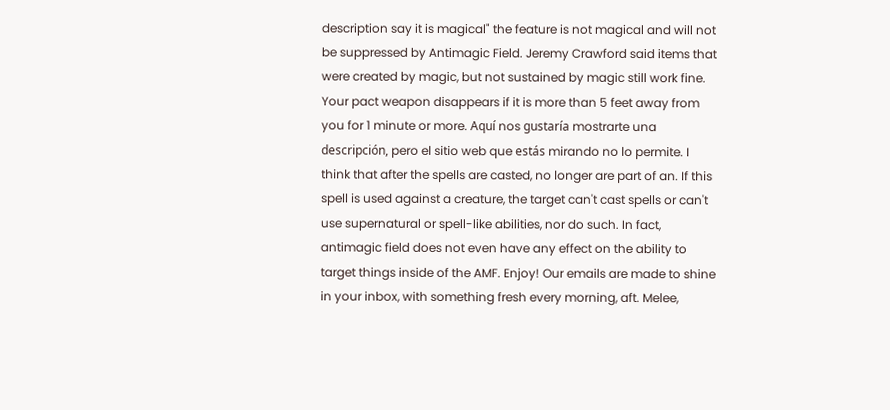description say it is magical" the feature is not magical and will not be suppressed by Antimagic Field. Jeremy Crawford said items that were created by magic, but not sustained by magic still work fine. Your pact weapon disappears if it is more than 5 feet away from you for 1 minute or more. Aquí nos gustaría mostrarte una descripción, pero el sitio web que estás mirando no lo permite. I think that after the spells are casted, no longer are part of an. If this spell is used against a creature, the target can't cast spells or can't use supernatural or spell-like abilities, nor do such. In fact, antimagic field does not even have any effect on the ability to target things inside of the AMF. Enjoy! Our emails are made to shine in your inbox, with something fresh every morning, aft. Melee,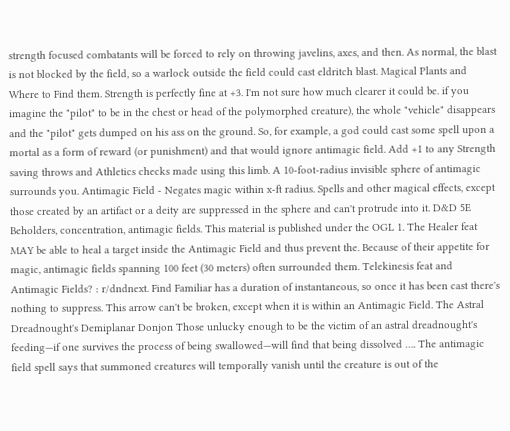strength focused combatants will be forced to rely on throwing javelins, axes, and then. As normal, the blast is not blocked by the field, so a warlock outside the field could cast eldritch blast. Magical Plants and Where to Find them. Strength is perfectly fine at +3. I'm not sure how much clearer it could be. if you imagine the "pilot" to be in the chest or head of the polymorphed creature), the whole "vehicle" disappears and the "pilot" gets dumped on his ass on the ground. So, for example, a god could cast some spell upon a mortal as a form of reward (or punishment) and that would ignore antimagic field. Add +1 to any Strength saving throws and Athletics checks made using this limb. A 10-foot-radius invisible sphere of antimagic surrounds you. Antimagic Field - Negates magic within x-ft radius. Spells and other magical effects, except those created by an artifact or a deity are suppressed in the sphere and can't protrude into it. D&D 5E Beholders, concentration, antimagic fields. This material is published under the OGL 1. The Healer feat MAY be able to heal a target inside the Antimagic Field and thus prevent the. Because of their appetite for magic, antimagic fields spanning 100 feet (30 meters) often surrounded them. Telekinesis feat and Antimagic Fields? : r/dndnext. Find Familiar has a duration of instantaneous, so once it has been cast there's nothing to suppress. This arrow can't be broken, except when it is within an Antimagic Field. The Astral Dreadnought's Demiplanar Donjon Those unlucky enough to be the victim of an astral dreadnought's feeding—if one survives the process of being swallowed—will find that being dissolved …. The antimagic field spell says that summoned creatures will temporally vanish until the creature is out of the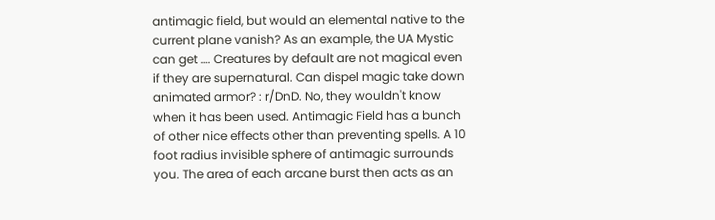antimagic field, but would an elemental native to the current plane vanish? As an example, the UA Mystic can get …. Creatures by default are not magical even if they are supernatural. Can dispel magic take down animated armor? : r/DnD. No, they wouldn't know when it has been used. Antimagic Field has a bunch of other nice effects other than preventing spells. A 10 foot radius invisible sphere of antimagic surrounds you. The area of each arcane burst then acts as an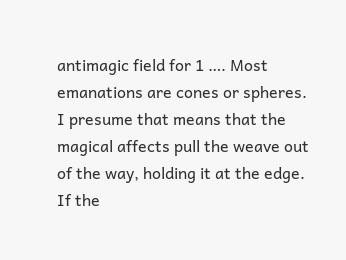antimagic field for 1 …. Most emanations are cones or spheres. I presume that means that the magical affects pull the weave out of the way, holding it at the edge. If the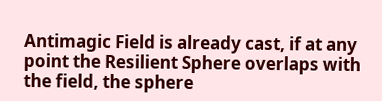Antimagic Field is already cast, if at any point the Resilient Sphere overlaps with the field, the sphere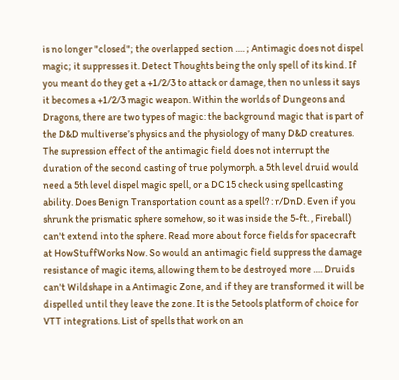is no longer "closed"; the overlapped section …. ; Antimagic does not dispel magic; it suppresses it. Detect Thoughts being the only spell of its kind. If you meant do they get a +1/2/3 to attack or damage, then no unless it says it becomes a +1/2/3 magic weapon. Within the worlds of Dungeons and Dragons, there are two types of magic: the background magic that is part of the D&D multiverse’s physics and the physiology of many D&D creatures. The supression effect of the antimagic field does not interrupt the duration of the second casting of true polymorph. a 5th level druid would need a 5th level dispel magic spell, or a DC 15 check using spellcasting ability. Does Benign Transportation count as a spell? : r/DnD. Even if you shrunk the prismatic sphere somehow, so it was inside the 5-ft. , Fireball) can't extend into the sphere. Read more about force fields for spacecraft at HowStuffWorks Now. So would an antimagic field suppress the damage resistance of magic items, allowing them to be destroyed more …. Druids can't Wildshape in a Antimagic Zone, and if they are transformed it will be dispelled until they leave the zone. It is the 5etools platform of choice for VTT integrations. List of spells that work on an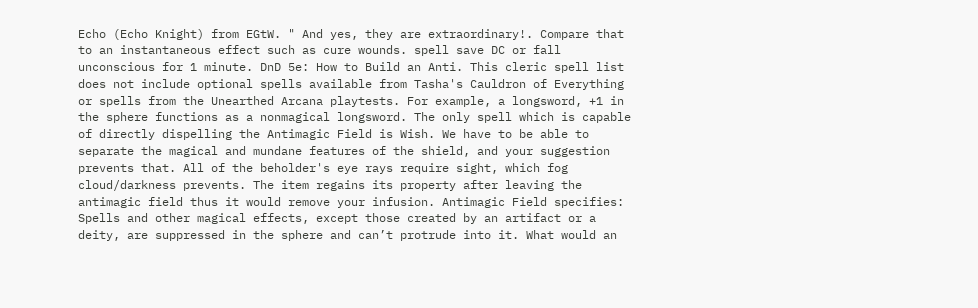Echo (Echo Knight) from EGtW. " And yes, they are extraordinary!. Compare that to an instantaneous effect such as cure wounds. spell save DC or fall unconscious for 1 minute. DnD 5e: How to Build an Anti. This cleric spell list does not include optional spells available from Tasha's Cauldron of Everything or spells from the Unearthed Arcana playtests. For example, a longsword, +1 in the sphere functions as a nonmagical longsword. The only spell which is capable of directly dispelling the Antimagic Field is Wish. We have to be able to separate the magical and mundane features of the shield, and your suggestion prevents that. All of the beholder's eye rays require sight, which fog cloud/darkness prevents. The item regains its property after leaving the antimagic field thus it would remove your infusion. Antimagic Field specifies: Spells and other magical effects, except those created by an artifact or a deity, are suppressed in the sphere and can’t protrude into it. What would an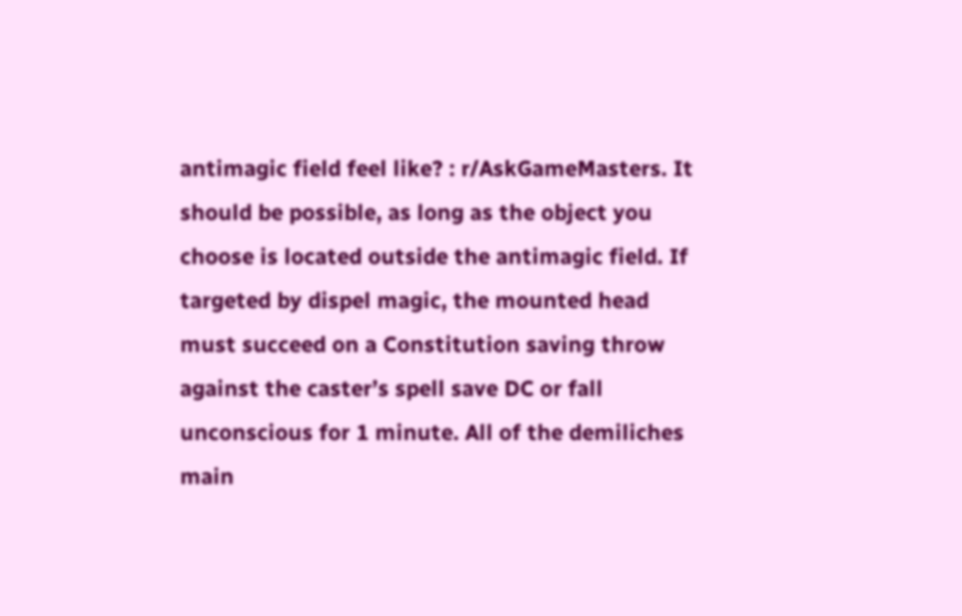antimagic field feel like? : r/AskGameMasters. It should be possible, as long as the object you choose is located outside the antimagic field. If targeted by dispel magic, the mounted head must succeed on a Constitution saving throw against the caster’s spell save DC or fall unconscious for 1 minute. All of the demiliches main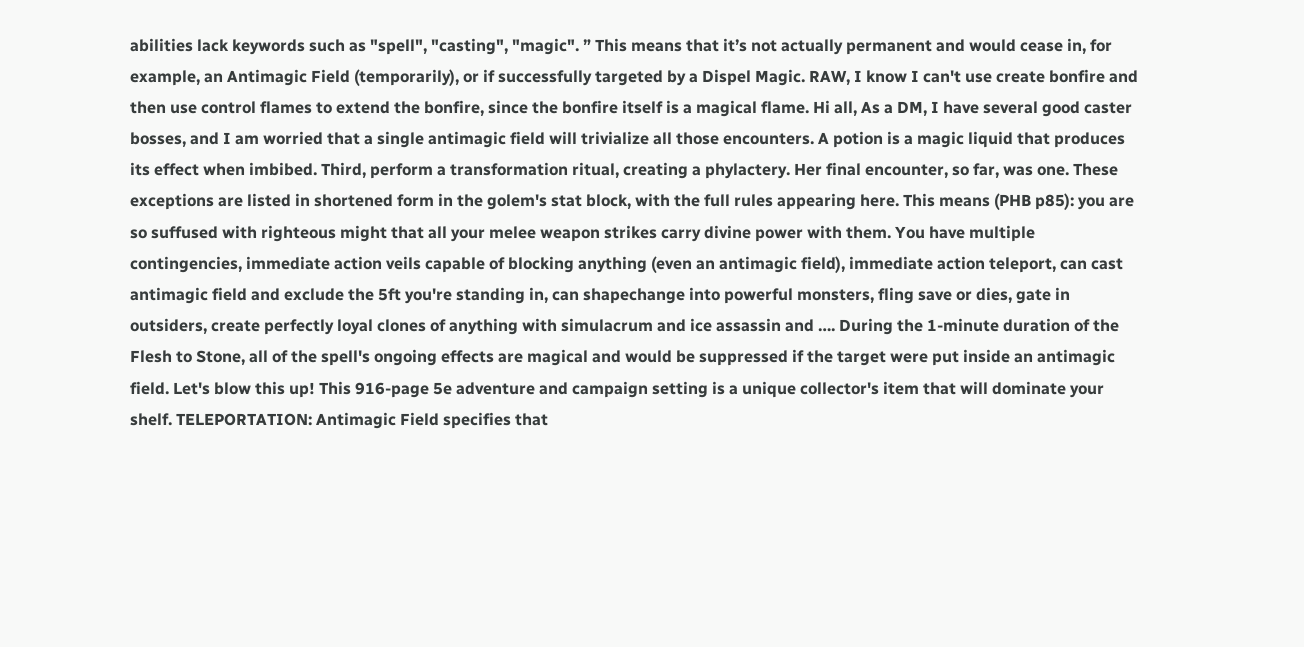abilities lack keywords such as "spell", "casting", "magic". ” This means that it’s not actually permanent and would cease in, for example, an Antimagic Field (temporarily), or if successfully targeted by a Dispel Magic. RAW, I know I can't use create bonfire and then use control flames to extend the bonfire, since the bonfire itself is a magical flame. Hi all, As a DM, I have several good caster bosses, and I am worried that a single antimagic field will trivialize all those encounters. A potion is a magic liquid that produces its effect when imbibed. Third, perform a transformation ritual, creating a phylactery. Her final encounter, so far, was one. These exceptions are listed in shortened form in the golem's stat block, with the full rules appearing here. This means (PHB p85): you are so suffused with righteous might that all your melee weapon strikes carry divine power with them. You have multiple contingencies, immediate action veils capable of blocking anything (even an antimagic field), immediate action teleport, can cast antimagic field and exclude the 5ft you're standing in, can shapechange into powerful monsters, fling save or dies, gate in outsiders, create perfectly loyal clones of anything with simulacrum and ice assassin and …. During the 1-minute duration of the Flesh to Stone, all of the spell's ongoing effects are magical and would be suppressed if the target were put inside an antimagic field. Let's blow this up! This 916-page 5e adventure and campaign setting is a unique collector's item that will dominate your shelf. TELEPORTATION: Antimagic Field specifies that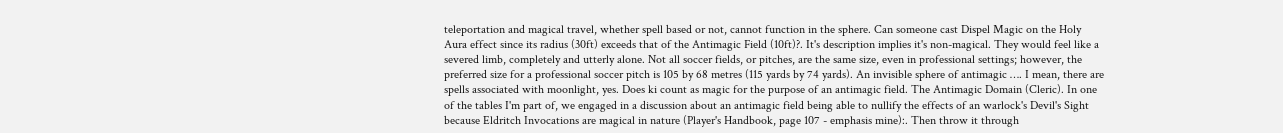teleportation and magical travel, whether spell based or not, cannot function in the sphere. Can someone cast Dispel Magic on the Holy Aura effect since its radius (30ft) exceeds that of the Antimagic Field (10ft)?. It's description implies it's non-magical. They would feel like a severed limb, completely and utterly alone. Not all soccer fields, or pitches, are the same size, even in professional settings; however, the preferred size for a professional soccer pitch is 105 by 68 metres (115 yards by 74 yards). An invisible sphere of antimagic …. I mean, there are spells associated with moonlight, yes. Does ki count as magic for the purpose of an antimagic field. The Antimagic Domain (Cleric). In one of the tables I'm part of, we engaged in a discussion about an antimagic field being able to nullify the effects of an warlock's Devil's Sight because Eldritch Invocations are magical in nature (Player's Handbook, page 107 - emphasis mine):. Then throw it through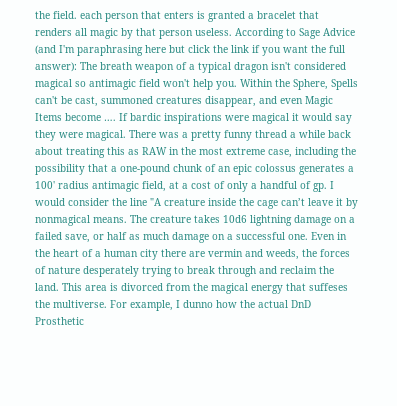the field. each person that enters is granted a bracelet that renders all magic by that person useless. According to Sage Advice (and I'm paraphrasing here but click the link if you want the full answer): The breath weapon of a typical dragon isn't considered magical so antimagic field won't help you. Within the Sphere, Spells can't be cast, summoned creatures disappear, and even Magic Items become …. If bardic inspirations were magical it would say they were magical. There was a pretty funny thread a while back about treating this as RAW in the most extreme case, including the possibility that a one-pound chunk of an epic colossus generates a 100' radius antimagic field, at a cost of only a handful of gp. I would consider the line "A creature inside the cage can’t leave it by nonmagical means. The creature takes 10d6 lightning damage on a failed save, or half as much damage on a successful one. Even in the heart of a human city there are vermin and weeds, the forces of nature desperately trying to break through and reclaim the land. This area is divorced from the magical energy that suffeses the multiverse. For example, I dunno how the actual DnD Prosthetic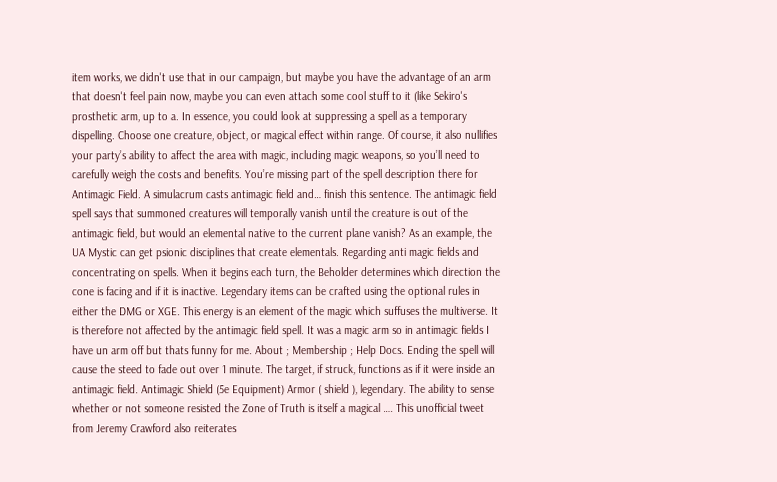item works, we didn't use that in our campaign, but maybe you have the advantage of an arm that doesn't feel pain now, maybe you can even attach some cool stuff to it (like Sekiro's prosthetic arm, up to a. In essence, you could look at suppressing a spell as a temporary dispelling. Choose one creature, object, or magical effect within range. Of course, it also nullifies your party’s ability to affect the area with magic, including magic weapons, so you’ll need to carefully weigh the costs and benefits. You’re missing part of the spell description there for Antimagic Field. A simulacrum casts antimagic field and… finish this sentence. The antimagic field spell says that summoned creatures will temporally vanish until the creature is out of the antimagic field, but would an elemental native to the current plane vanish? As an example, the UA Mystic can get psionic disciplines that create elementals. Regarding anti magic fields and concentrating on spells. When it begins each turn, the Beholder determines which direction the cone is facing and if it is inactive. Legendary items can be crafted using the optional rules in either the DMG or XGE. This energy is an element of the magic which suffuses the multiverse. It is therefore not affected by the antimagic field spell. It was a magic arm so in antimagic fields I have un arm off but thats funny for me. About ; Membership ; Help Docs. Ending the spell will cause the steed to fade out over 1 minute. The target, if struck, functions as if it were inside an antimagic field. Antimagic Shield (5e Equipment) Armor ( shield ), legendary. The ability to sense whether or not someone resisted the Zone of Truth is itself a magical …. This unofficial tweet from Jeremy Crawford also reiterates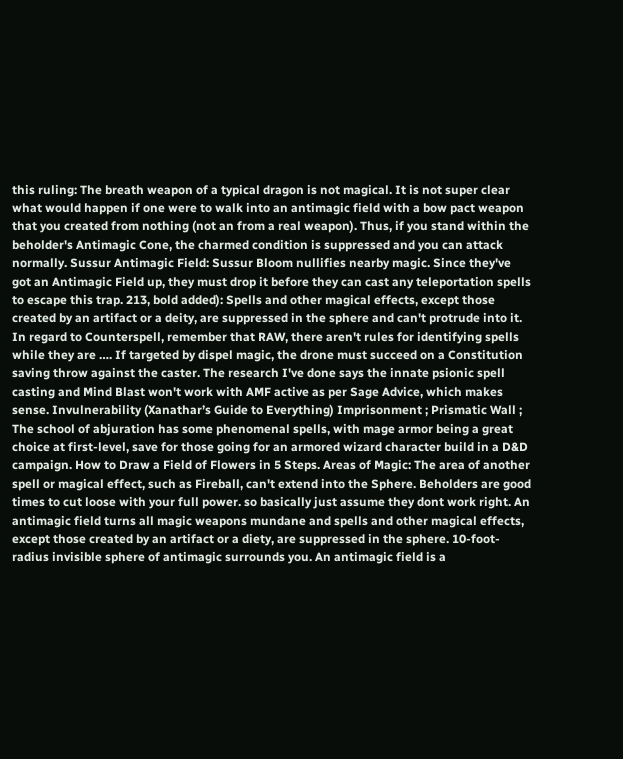this ruling: The breath weapon of a typical dragon is not magical. It is not super clear what would happen if one were to walk into an antimagic field with a bow pact weapon that you created from nothing (not an from a real weapon). Thus, if you stand within the beholder's Antimagic Cone, the charmed condition is suppressed and you can attack normally. Sussur Antimagic Field: Sussur Bloom nullifies nearby magic. Since they've got an Antimagic Field up, they must drop it before they can cast any teleportation spells to escape this trap. 213, bold added): Spells and other magical effects, except those created by an artifact or a deity, are suppressed in the sphere and can't protrude into it. In regard to Counterspell, remember that RAW, there aren't rules for identifying spells while they are …. If targeted by dispel magic, the drone must succeed on a Constitution saving throw against the caster. The research I've done says the innate psionic spell casting and Mind Blast won't work with AMF active as per Sage Advice, which makes sense. Invulnerability (Xanathar’s Guide to Everything) Imprisonment ; Prismatic Wall ; The school of abjuration has some phenomenal spells, with mage armor being a great choice at first-level, save for those going for an armored wizard character build in a D&D campaign. How to Draw a Field of Flowers in 5 Steps. Areas of Magic: The area of another spell or magical effect, such as Fireball, can't extend into the Sphere. Beholders are good times to cut loose with your full power. so basically just assume they dont work right. An antimagic field turns all magic weapons mundane and spells and other magical effects, except those created by an artifact or a diety, are suppressed in the sphere. 10-foot-radius invisible sphere of antimagic surrounds you. An antimagic field is a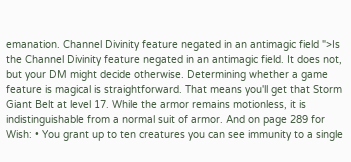emanation. Channel Divinity feature negated in an antimagic field ">Is the Channel Divinity feature negated in an antimagic field. It does not, but your DM might decide otherwise. Determining whether a game feature is magical is straightforward. That means you'll get that Storm Giant Belt at level 17. While the armor remains motionless, it is indistinguishable from a normal suit of armor. And on page 289 for Wish: • You grant up to ten creatures you can see immunity to a single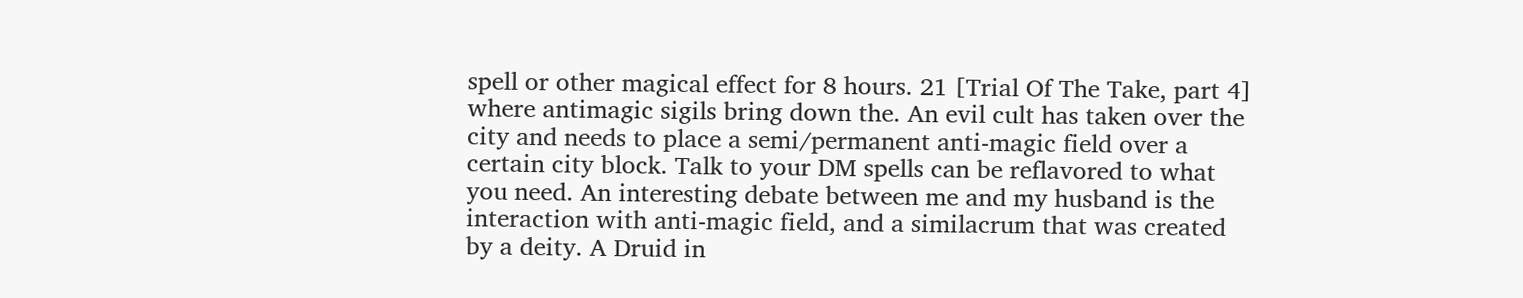spell or other magical effect for 8 hours. 21 [Trial Of The Take, part 4] where antimagic sigils bring down the. An evil cult has taken over the city and needs to place a semi/permanent anti-magic field over a certain city block. Talk to your DM spells can be reflavored to what you need. An interesting debate between me and my husband is the interaction with anti-magic field, and a similacrum that was created by a deity. A Druid in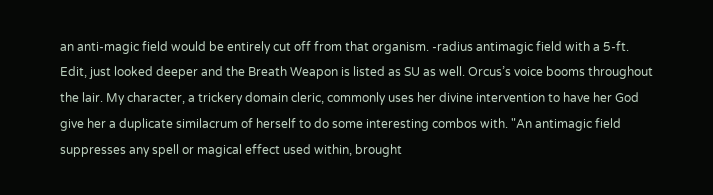an anti-magic field would be entirely cut off from that organism. -radius antimagic field with a 5-ft. Edit, just looked deeper and the Breath Weapon is listed as SU as well. Orcus’s voice booms throughout the lair. My character, a trickery domain cleric, commonly uses her divine intervention to have her God give her a duplicate similacrum of herself to do some interesting combos with. "An antimagic field suppresses any spell or magical effect used within, brought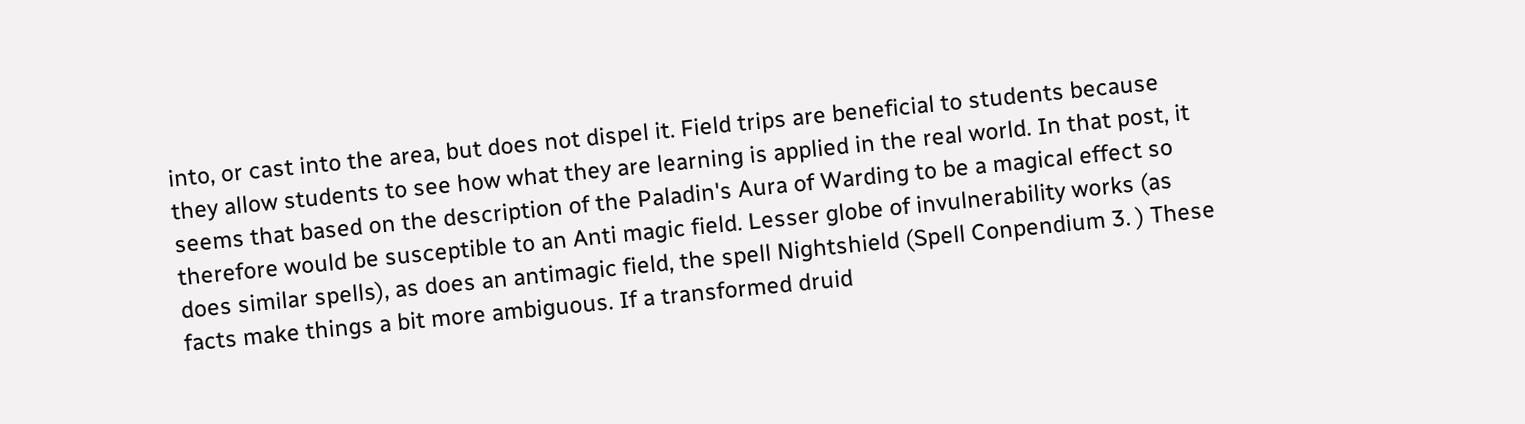into, or cast into the area, but does not dispel it. Field trips are beneficial to students because they allow students to see how what they are learning is applied in the real world. In that post, it seems that based on the description of the Paladin's Aura of Warding to be a magical effect so therefore would be susceptible to an Anti magic field. Lesser globe of invulnerability works (as does similar spells), as does an antimagic field, the spell Nightshield (Spell Conpendium 3. ) These facts make things a bit more ambiguous. If a transformed druid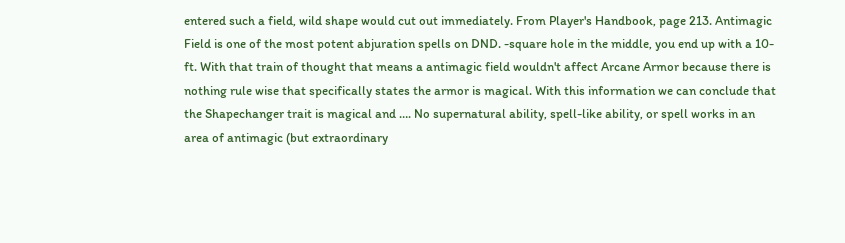entered such a field, wild shape would cut out immediately. From Player's Handbook, page 213. Antimagic Field is one of the most potent abjuration spells on DND. -square hole in the middle, you end up with a 10-ft. With that train of thought that means a antimagic field wouldn't affect Arcane Armor because there is nothing rule wise that specifically states the armor is magical. With this information we can conclude that the Shapechanger trait is magical and …. No supernatural ability, spell-like ability, or spell works in an area of antimagic (but extraordinary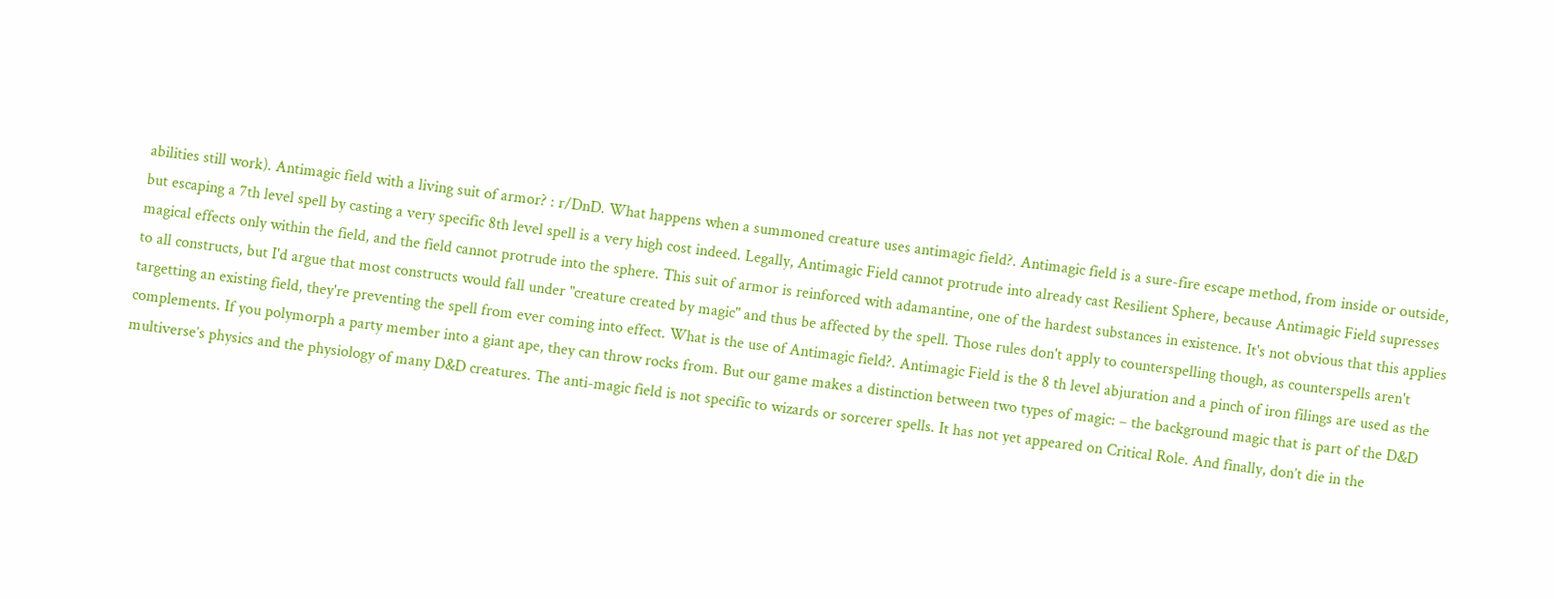abilities still work). Antimagic field with a living suit of armor? : r/DnD. What happens when a summoned creature uses antimagic field?. Antimagic field is a sure-fire escape method, from inside or outside, but escaping a 7th level spell by casting a very specific 8th level spell is a very high cost indeed. Legally, Antimagic Field cannot protrude into already cast Resilient Sphere, because Antimagic Field supresses magical effects only within the field, and the field cannot protrude into the sphere. This suit of armor is reinforced with adamantine, one of the hardest substances in existence. It's not obvious that this applies to all constructs, but I'd argue that most constructs would fall under "creature created by magic" and thus be affected by the spell. Those rules don't apply to counterspelling though, as counterspells aren't targetting an existing field, they're preventing the spell from ever coming into effect. What is the use of Antimagic field?. Antimagic Field is the 8 th level abjuration and a pinch of iron filings are used as the complements. If you polymorph a party member into a giant ape, they can throw rocks from. But our game makes a distinction between two types of magic: – the background magic that is part of the D&D multiverse’s physics and the physiology of many D&D creatures. The anti-magic field is not specific to wizards or sorcerer spells. It has not yet appeared on Critical Role. And finally, don’t die in the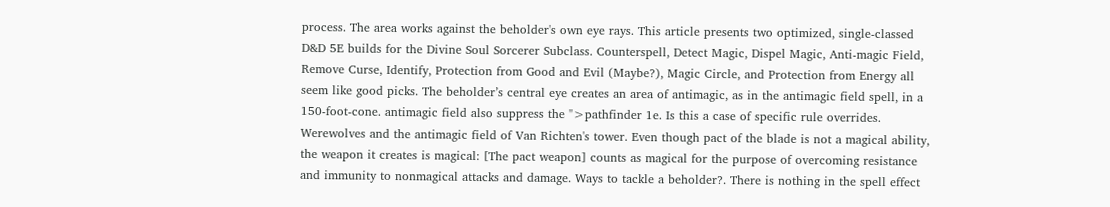process. The area works against the beholder's own eye rays. This article presents two optimized, single-classed D&D 5E builds for the Divine Soul Sorcerer Subclass. Counterspell, Detect Magic, Dispel Magic, Anti-magic Field, Remove Curse, Identify, Protection from Good and Evil (Maybe?), Magic Circle, and Protection from Energy all seem like good picks. The beholder’s central eye creates an area of antimagic, as in the antimagic field spell, in a 150-foot-cone. antimagic field also suppress the ">pathfinder 1e. Is this a case of specific rule overrides. Werewolves and the antimagic field of Van Richten's tower. Even though pact of the blade is not a magical ability, the weapon it creates is magical: [The pact weapon] counts as magical for the purpose of overcoming resistance and immunity to nonmagical attacks and damage. Ways to tackle a beholder?. There is nothing in the spell effect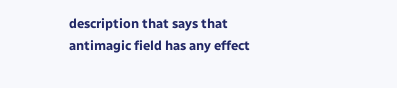description that says that antimagic field has any effect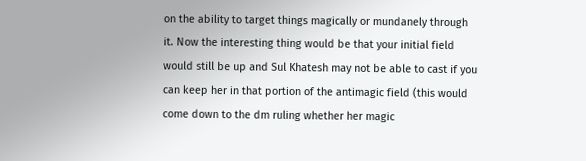on the ability to target things magically or mundanely through it. Now the interesting thing would be that your initial field would still be up and Sul Khatesh may not be able to cast if you can keep her in that portion of the antimagic field (this would come down to the dm ruling whether her magic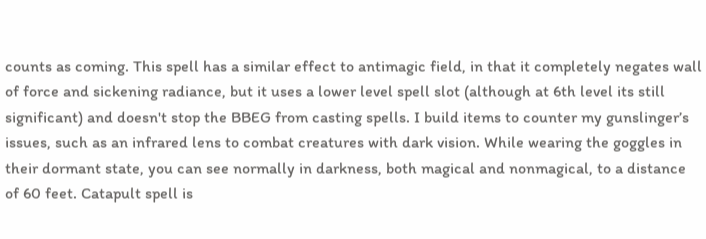counts as coming. This spell has a similar effect to antimagic field, in that it completely negates wall of force and sickening radiance, but it uses a lower level spell slot (although at 6th level its still significant) and doesn't stop the BBEG from casting spells. I build items to counter my gunslinger’s issues, such as an infrared lens to combat creatures with dark vision. While wearing the goggles in their dormant state, you can see normally in darkness, both magical and nonmagical, to a distance of 60 feet. Catapult spell is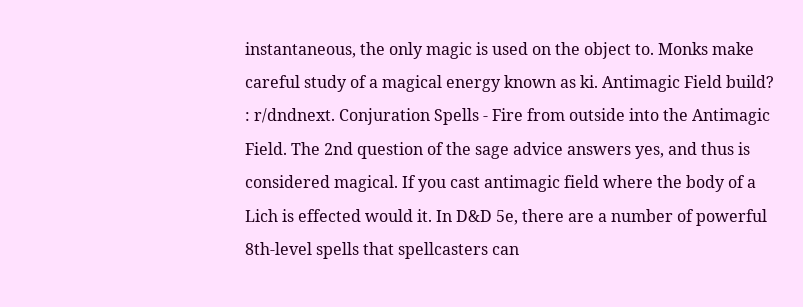instantaneous, the only magic is used on the object to. Monks make careful study of a magical energy known as ki. Antimagic Field build? : r/dndnext. Conjuration Spells - Fire from outside into the Antimagic Field. The 2nd question of the sage advice answers yes, and thus is considered magical. If you cast antimagic field where the body of a Lich is effected would it. In D&D 5e, there are a number of powerful 8th-level spells that spellcasters can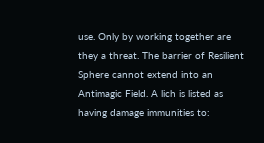use. Only by working together are they a threat. The barrier of Resilient Sphere cannot extend into an Antimagic Field. A lich is listed as having damage immunities to: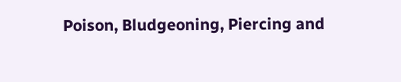Poison, Bludgeoning, Piercing and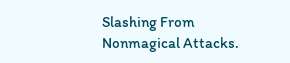Slashing From Nonmagical Attacks.